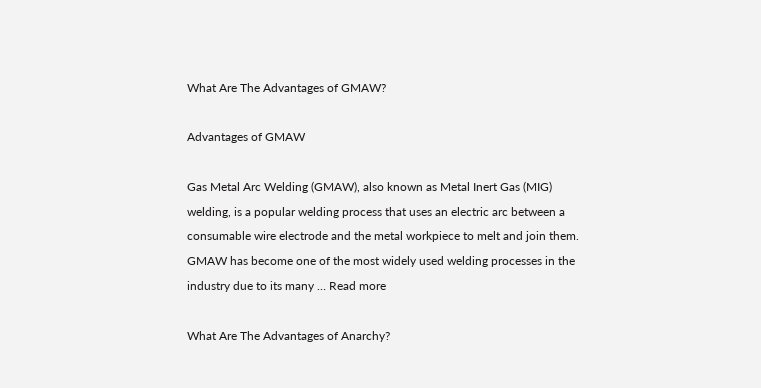What Are The Advantages of GMAW?

Advantages of GMAW

Gas Metal Arc Welding (GMAW), also known as Metal Inert Gas (MIG) welding, is a popular welding process that uses an electric arc between a consumable wire electrode and the metal workpiece to melt and join them. GMAW has become one of the most widely used welding processes in the industry due to its many … Read more

What Are The Advantages of Anarchy?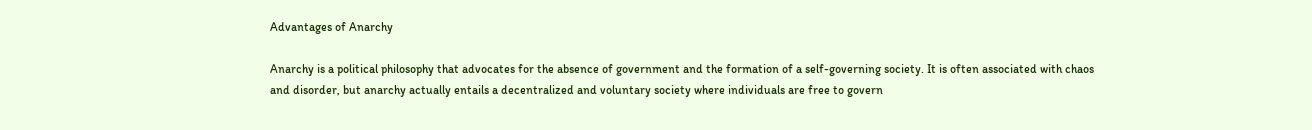Advantages of Anarchy

Anarchy is a political philosophy that advocates for the absence of government and the formation of a self-governing society. It is often associated with chaos and disorder, but anarchy actually entails a decentralized and voluntary society where individuals are free to govern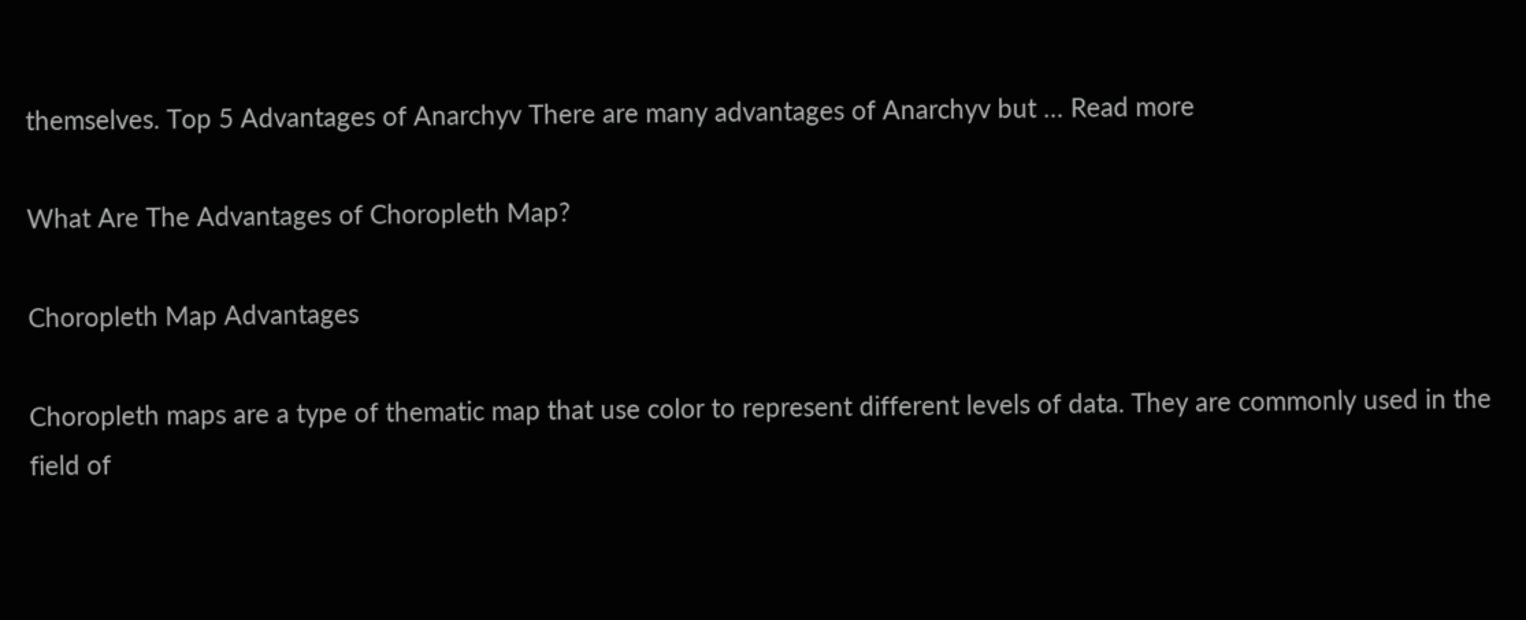themselves. Top 5 Advantages of Anarchyv There are many advantages of Anarchyv but … Read more

What Are The Advantages of Choropleth Map?

Choropleth Map Advantages

Choropleth maps are a type of thematic map that use color to represent different levels of data. They are commonly used in the field of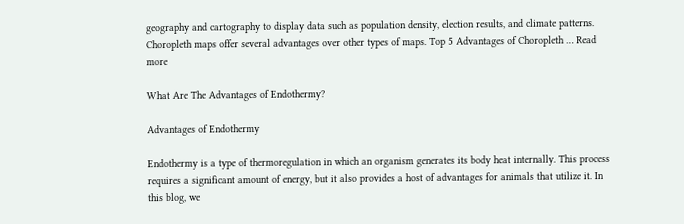geography and cartography to display data such as population density, election results, and climate patterns. Choropleth maps offer several advantages over other types of maps. Top 5 Advantages of Choropleth … Read more

What Are The Advantages of Endothermy?

Advantages of Endothermy

Endothermy is a type of thermoregulation in which an organism generates its body heat internally. This process requires a significant amount of energy, but it also provides a host of advantages for animals that utilize it. In this blog, we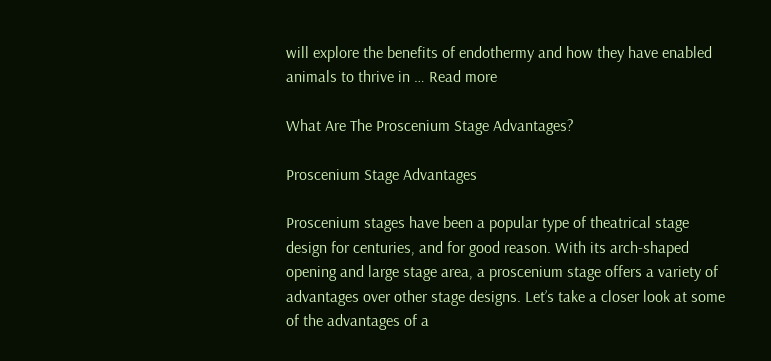will explore the benefits of endothermy and how they have enabled animals to thrive in … Read more

What Are The Proscenium Stage Advantages?

Proscenium Stage Advantages

Proscenium stages have been a popular type of theatrical stage design for centuries, and for good reason. With its arch-shaped opening and large stage area, a proscenium stage offers a variety of advantages over other stage designs. Let’s take a closer look at some of the advantages of a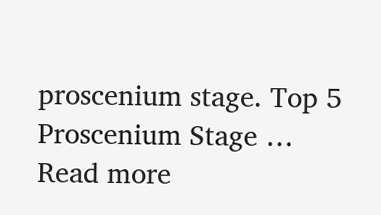proscenium stage. Top 5 Proscenium Stage … Read more